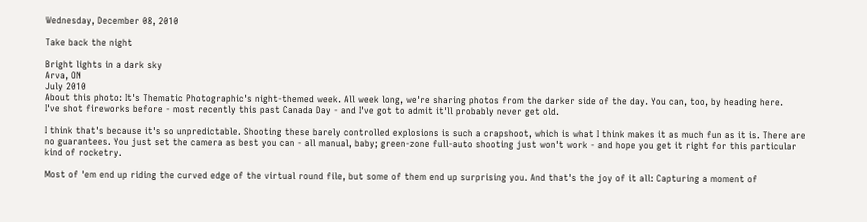Wednesday, December 08, 2010

Take back the night

Bright lights in a dark sky
Arva, ON
July 2010
About this photo: It's Thematic Photographic's night-themed week. All week long, we're sharing photos from the darker side of the day. You can, too, by heading here.
I've shot fireworks before - most recently this past Canada Day - and I've got to admit it'll probably never get old.

I think that's because it's so unpredictable. Shooting these barely controlled explosions is such a crapshoot, which is what I think makes it as much fun as it is. There are no guarantees. You just set the camera as best you can - all manual, baby; green-zone full-auto shooting just won't work - and hope you get it right for this particular kind of rocketry.

Most of 'em end up riding the curved edge of the virtual round file, but some of them end up surprising you. And that's the joy of it all: Capturing a moment of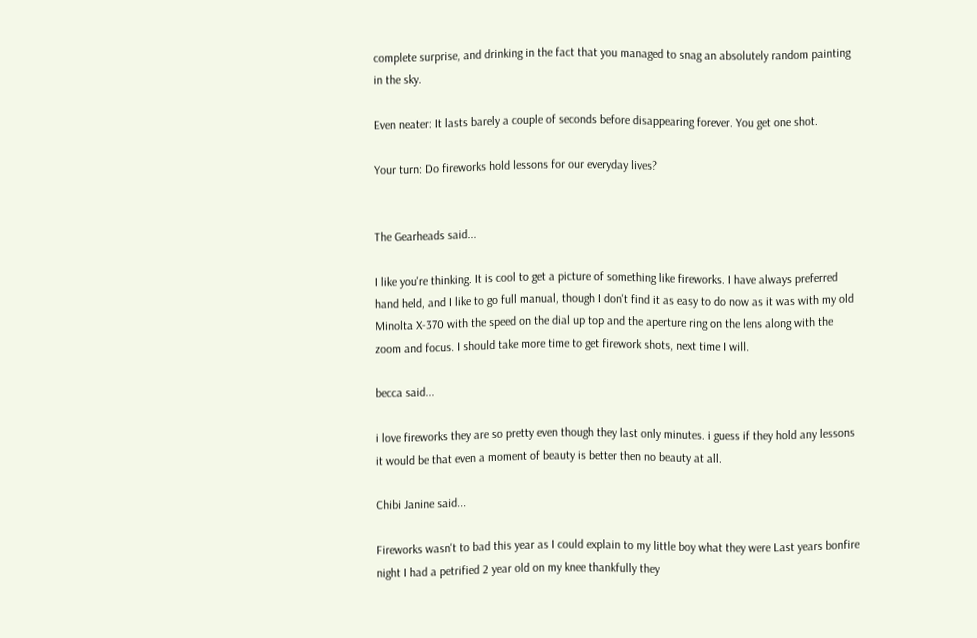complete surprise, and drinking in the fact that you managed to snag an absolutely random painting in the sky.

Even neater: It lasts barely a couple of seconds before disappearing forever. You get one shot.

Your turn: Do fireworks hold lessons for our everyday lives?


The Gearheads said...

I like you're thinking. It is cool to get a picture of something like fireworks. I have always preferred hand held, and I like to go full manual, though I don't find it as easy to do now as it was with my old Minolta X-370 with the speed on the dial up top and the aperture ring on the lens along with the zoom and focus. I should take more time to get firework shots, next time I will.

becca said...

i love fireworks they are so pretty even though they last only minutes. i guess if they hold any lessons it would be that even a moment of beauty is better then no beauty at all.

Chibi Janine said...

Fireworks wasn't to bad this year as I could explain to my little boy what they were Last years bonfire night I had a petrified 2 year old on my knee thankfully they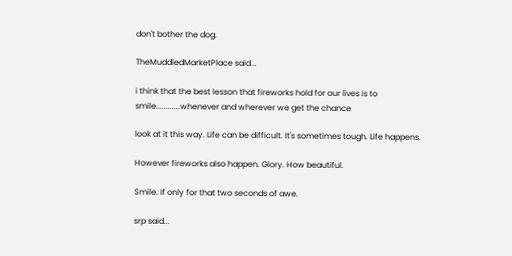don't bother the dog.

TheMuddledMarketPlace said...

i think that the best lesson that fireworks hold for our lives is to smile............whenever and wherever we get the chance

look at it this way. Life can be difficult. It's sometimes tough. Life happens.

However fireworks also happen. Glory. How beautiful.

Smile. If only for that two seconds of awe.

srp said...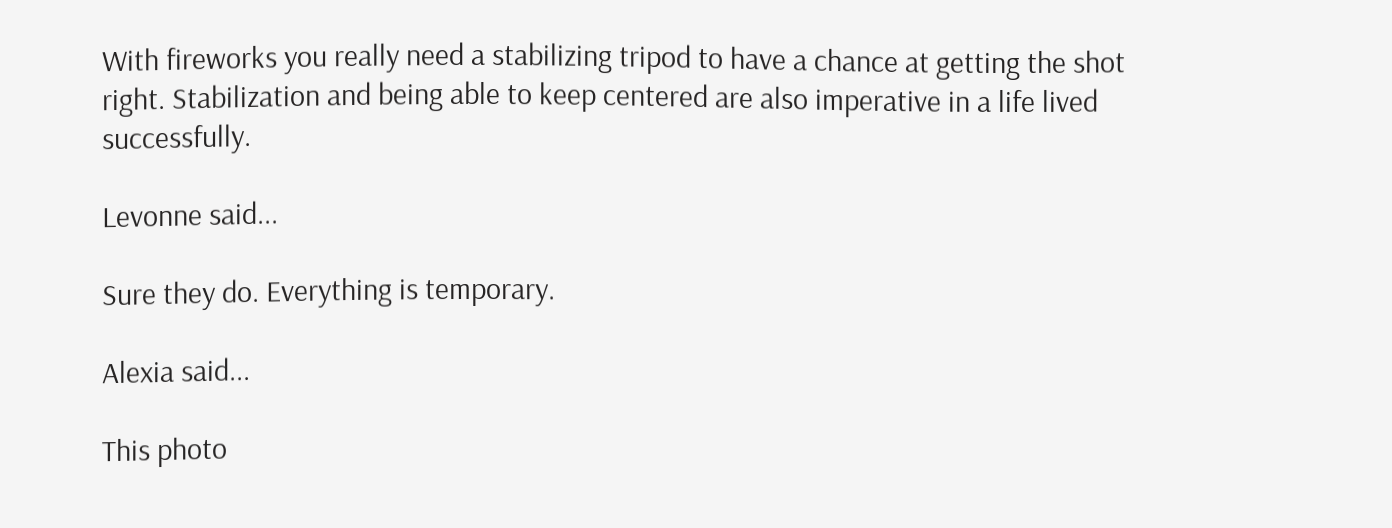With fireworks you really need a stabilizing tripod to have a chance at getting the shot right. Stabilization and being able to keep centered are also imperative in a life lived successfully.

Levonne said...

Sure they do. Everything is temporary.

Alexia said...

This photo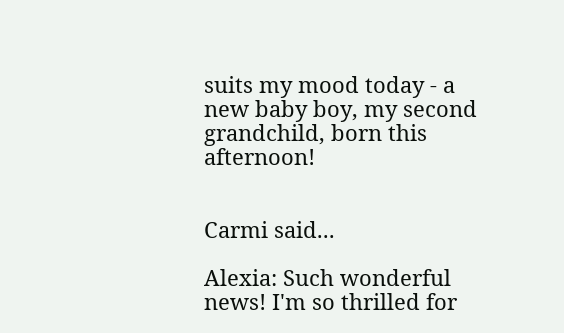suits my mood today - a new baby boy, my second grandchild, born this afternoon!


Carmi said...

Alexia: Such wonderful news! I'm so thrilled for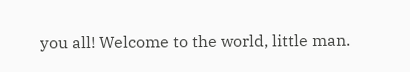you all! Welcome to the world, little man.